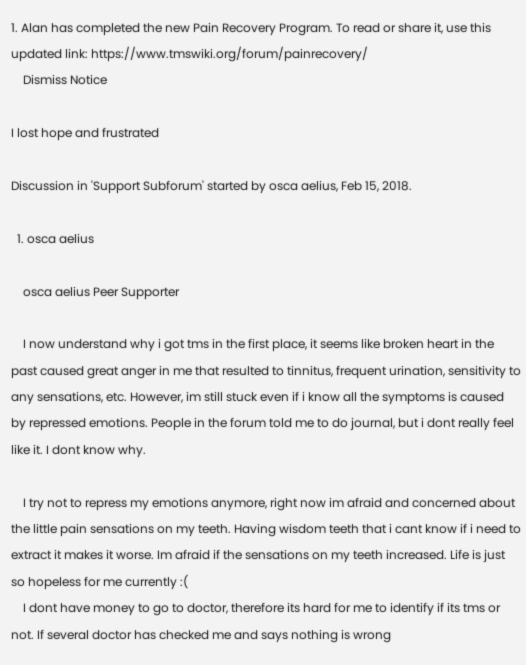1. Alan has completed the new Pain Recovery Program. To read or share it, use this updated link: https://www.tmswiki.org/forum/painrecovery/
    Dismiss Notice

I lost hope and frustrated

Discussion in 'Support Subforum' started by osca aelius, Feb 15, 2018.

  1. osca aelius

    osca aelius Peer Supporter

    I now understand why i got tms in the first place, it seems like broken heart in the past caused great anger in me that resulted to tinnitus, frequent urination, sensitivity to any sensations, etc. However, im still stuck even if i know all the symptoms is caused by repressed emotions. People in the forum told me to do journal, but i dont really feel like it. I dont know why.

    I try not to repress my emotions anymore, right now im afraid and concerned about the little pain sensations on my teeth. Having wisdom teeth that i cant know if i need to extract it makes it worse. Im afraid if the sensations on my teeth increased. Life is just so hopeless for me currently :(
    I dont have money to go to doctor, therefore its hard for me to identify if its tms or not. If several doctor has checked me and says nothing is wrong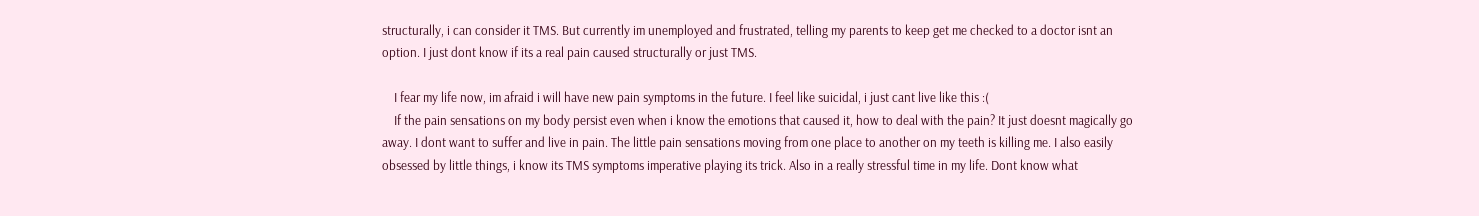structurally, i can consider it TMS. But currently im unemployed and frustrated, telling my parents to keep get me checked to a doctor isnt an option. I just dont know if its a real pain caused structurally or just TMS.

    I fear my life now, im afraid i will have new pain symptoms in the future. I feel like suicidal, i just cant live like this :(
    If the pain sensations on my body persist even when i know the emotions that caused it, how to deal with the pain? It just doesnt magically go away. I dont want to suffer and live in pain. The little pain sensations moving from one place to another on my teeth is killing me. I also easily obsessed by little things, i know its TMS symptoms imperative playing its trick. Also in a really stressful time in my life. Dont know what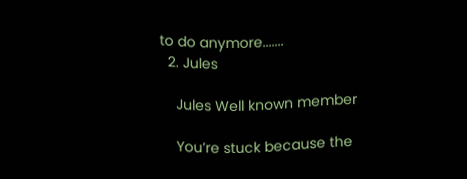to do anymore.......
  2. Jules

    Jules Well known member

    You’re stuck because the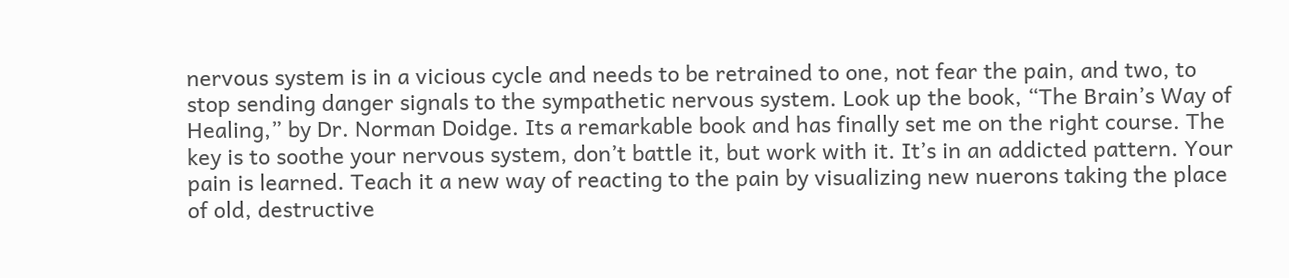nervous system is in a vicious cycle and needs to be retrained to one, not fear the pain, and two, to stop sending danger signals to the sympathetic nervous system. Look up the book, “The Brain’s Way of Healing,” by Dr. Norman Doidge. Its a remarkable book and has finally set me on the right course. The key is to soothe your nervous system, don’t battle it, but work with it. It’s in an addicted pattern. Your pain is learned. Teach it a new way of reacting to the pain by visualizing new nuerons taking the place of old, destructive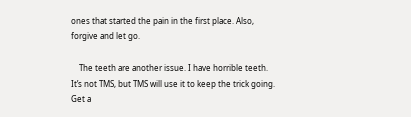ones that started the pain in the first place. Also, forgive and let go.

    The teeth are another issue. I have horrible teeth. It’s not TMS, but TMS will use it to keep the trick going. Get a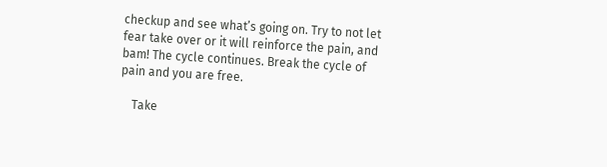checkup and see what’s going on. Try to not let fear take over or it will reinforce the pain, and bam! The cycle continues. Break the cycle of pain and you are free.

    Take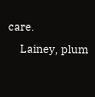care.
    Lainey, plum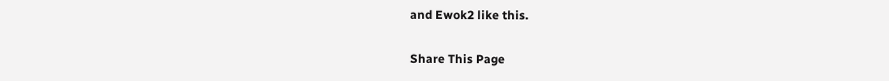and Ewok2 like this.

Share This Page